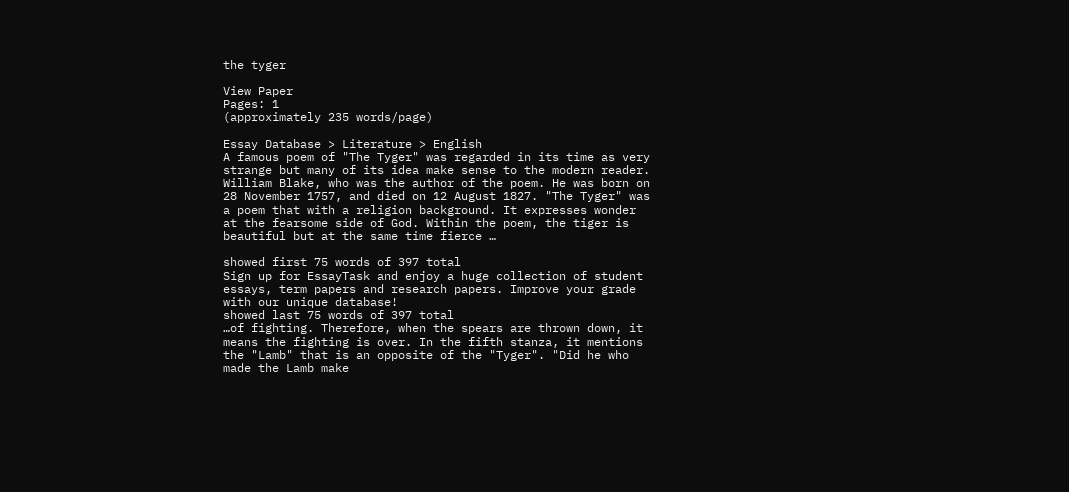the tyger

View Paper
Pages: 1
(approximately 235 words/page)

Essay Database > Literature > English
A famous poem of "The Tyger" was regarded in its time as very strange but many of its idea make sense to the modern reader. William Blake, who was the author of the poem. He was born on 28 November 1757, and died on 12 August 1827. "The Tyger" was a poem that with a religion background. It expresses wonder at the fearsome side of God. Within the poem, the tiger is beautiful but at the same time fierce …

showed first 75 words of 397 total
Sign up for EssayTask and enjoy a huge collection of student essays, term papers and research papers. Improve your grade with our unique database!
showed last 75 words of 397 total
…of fighting. Therefore, when the spears are thrown down, it means the fighting is over. In the fifth stanza, it mentions the "Lamb" that is an opposite of the "Tyger". "Did he who made the Lamb make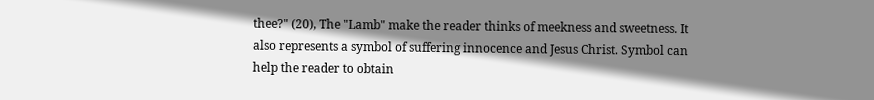thee?" (20), The "Lamb" make the reader thinks of meekness and sweetness. It also represents a symbol of suffering innocence and Jesus Christ. Symbol can help the reader to obtain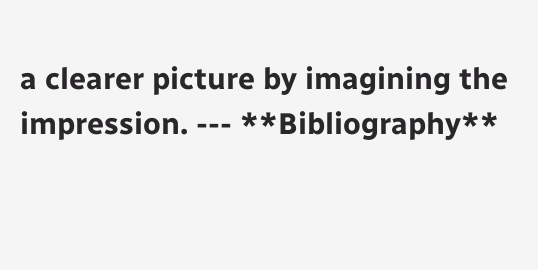a clearer picture by imagining the impression. --- **Bibliography**